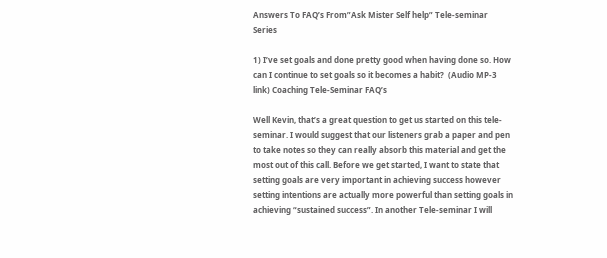Answers To FAQ’s From”Ask Mister Self help” Tele-seminar Series

1) I’ve set goals and done pretty good when having done so. How can I continue to set goals so it becomes a habit?  (Audio MP-3 link) Coaching Tele-Seminar FAQ’s

Well Kevin, that’s a great question to get us started on this tele-seminar. I would suggest that our listeners grab a paper and pen to take notes so they can really absorb this material and get the most out of this call. Before we get started, I want to state that setting goals are very important in achieving success however setting intentions are actually more powerful than setting goals in achieving “sustained success”. In another Tele-seminar I will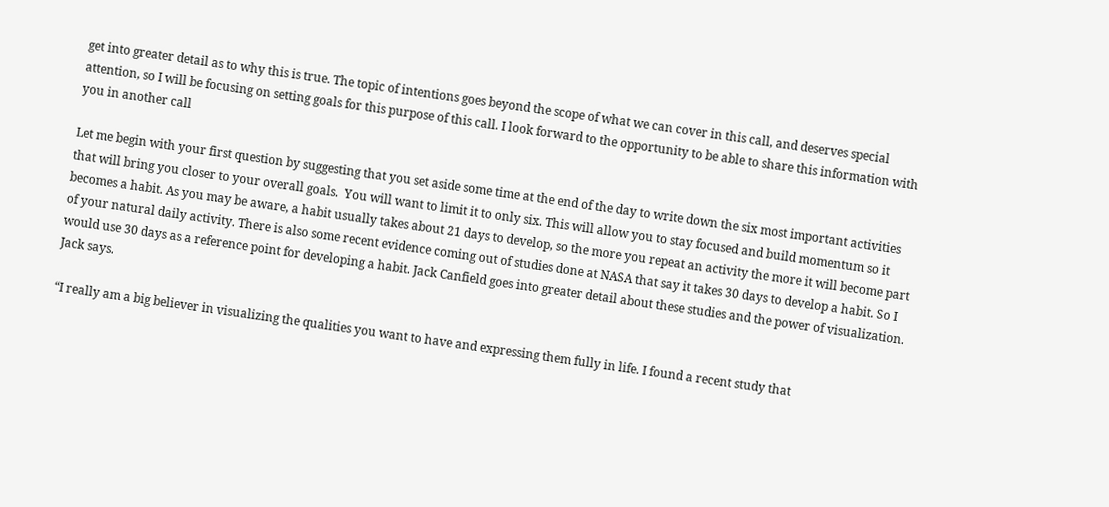get into greater detail as to why this is true. The topic of intentions goes beyond the scope of what we can cover in this call, and deserves special attention, so I will be focusing on setting goals for this purpose of this call. I look forward to the opportunity to be able to share this information with you in another call

Let me begin with your first question by suggesting that you set aside some time at the end of the day to write down the six most important activities that will bring you closer to your overall goals.  You will want to limit it to only six. This will allow you to stay focused and build momentum so it becomes a habit. As you may be aware, a habit usually takes about 21 days to develop, so the more you repeat an activity the more it will become part of your natural daily activity. There is also some recent evidence coming out of studies done at NASA that say it takes 30 days to develop a habit. So I would use 30 days as a reference point for developing a habit. Jack Canfield goes into greater detail about these studies and the power of visualization. Jack says.

“I really am a big believer in visualizing the qualities you want to have and expressing them fully in life. I found a recent study that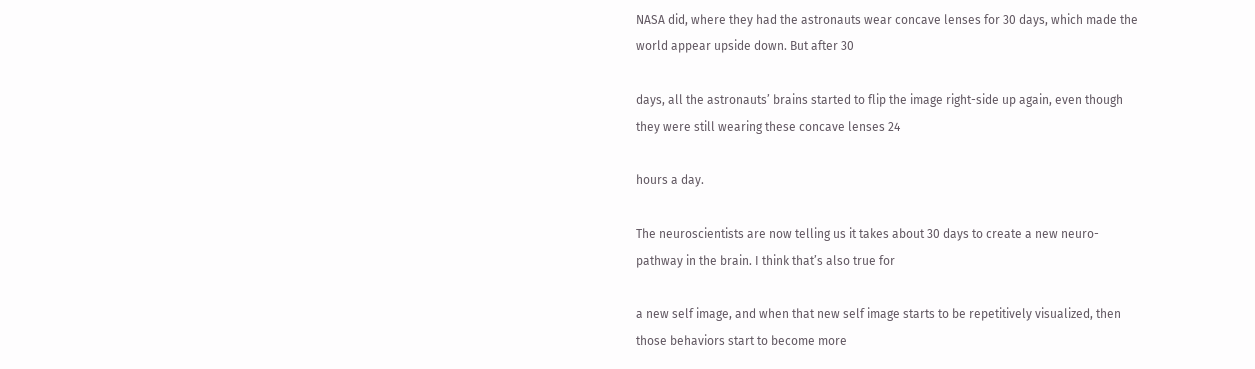NASA did, where they had the astronauts wear concave lenses for 30 days, which made the world appear upside down. But after 30

days, all the astronauts’ brains started to flip the image right-side up again, even though they were still wearing these concave lenses 24

hours a day.

The neuroscientists are now telling us it takes about 30 days to create a new neuro-pathway in the brain. I think that’s also true for

a new self image, and when that new self image starts to be repetitively visualized, then those behaviors start to become more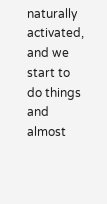naturally activated, and we start to do things and almost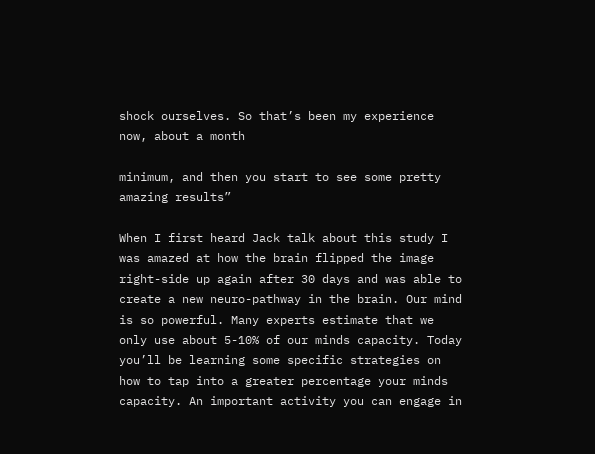shock ourselves. So that’s been my experience now, about a month

minimum, and then you start to see some pretty amazing results”

When I first heard Jack talk about this study I was amazed at how the brain flipped the image right-side up again after 30 days and was able to create a new neuro-pathway in the brain. Our mind is so powerful. Many experts estimate that we only use about 5-10% of our minds capacity. Today you’ll be learning some specific strategies on how to tap into a greater percentage your minds capacity. An important activity you can engage in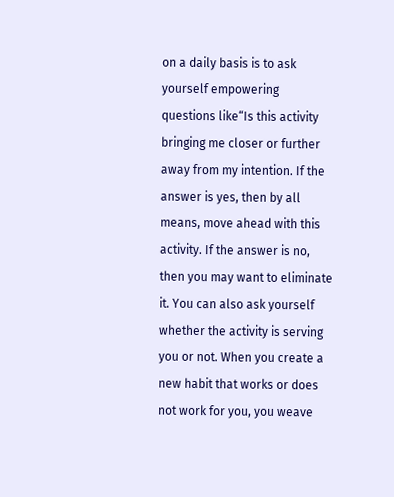on a daily basis is to ask yourself empowering questions like“Is this activity bringing me closer or further away from my intention. If the answer is yes, then by all means, move ahead with this activity. If the answer is no, then you may want to eliminate it. You can also ask yourself whether the activity is serving you or not. When you create a new habit that works or does not work for you, you weave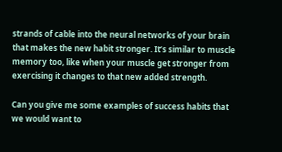strands of cable into the neural networks of your brain that makes the new habit stronger. It’s similar to muscle memory too, like when your muscle get stronger from exercising it changes to that new added strength.

Can you give me some examples of success habits that we would want to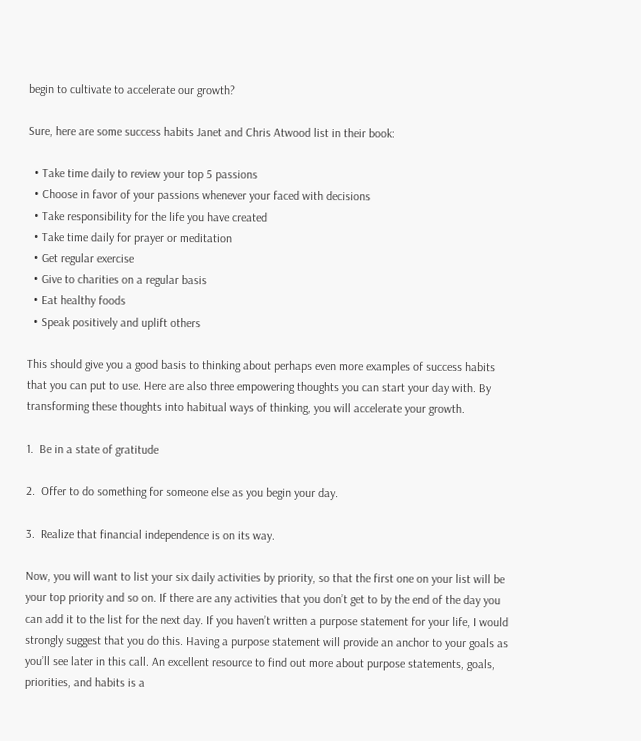begin to cultivate to accelerate our growth?

Sure, here are some success habits Janet and Chris Atwood list in their book:

  • Take time daily to review your top 5 passions
  • Choose in favor of your passions whenever your faced with decisions
  • Take responsibility for the life you have created
  • Take time daily for prayer or meditation
  • Get regular exercise
  • Give to charities on a regular basis
  • Eat healthy foods
  • Speak positively and uplift others

This should give you a good basis to thinking about perhaps even more examples of success habits that you can put to use. Here are also three empowering thoughts you can start your day with. By transforming these thoughts into habitual ways of thinking, you will accelerate your growth.

1.  Be in a state of gratitude

2.  Offer to do something for someone else as you begin your day.

3.  Realize that financial independence is on its way.

Now, you will want to list your six daily activities by priority, so that the first one on your list will be your top priority and so on. If there are any activities that you don’t get to by the end of the day you can add it to the list for the next day. If you haven’t written a purpose statement for your life, I would strongly suggest that you do this. Having a purpose statement will provide an anchor to your goals as you’ll see later in this call. An excellent resource to find out more about purpose statements, goals, priorities, and habits is a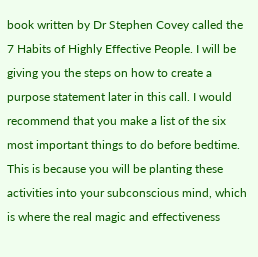book written by Dr Stephen Covey called the 7 Habits of Highly Effective People. I will be giving you the steps on how to create a purpose statement later in this call. I would recommend that you make a list of the six most important things to do before bedtime. This is because you will be planting these activities into your subconscious mind, which is where the real magic and effectiveness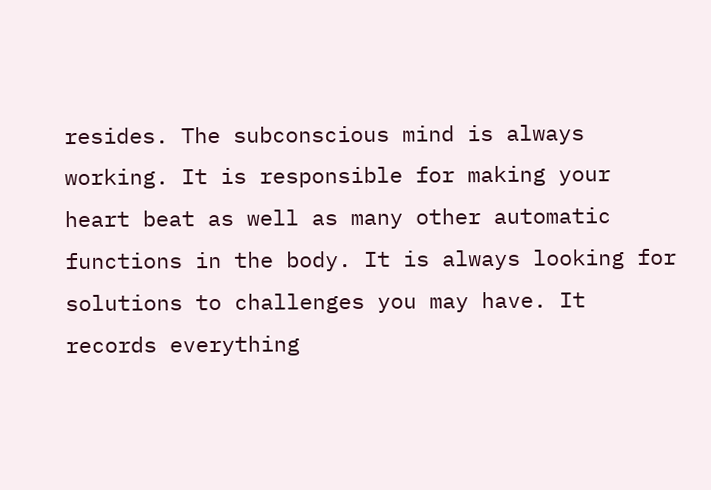resides. The subconscious mind is always working. It is responsible for making your heart beat as well as many other automatic functions in the body. It is always looking for solutions to challenges you may have. It records everything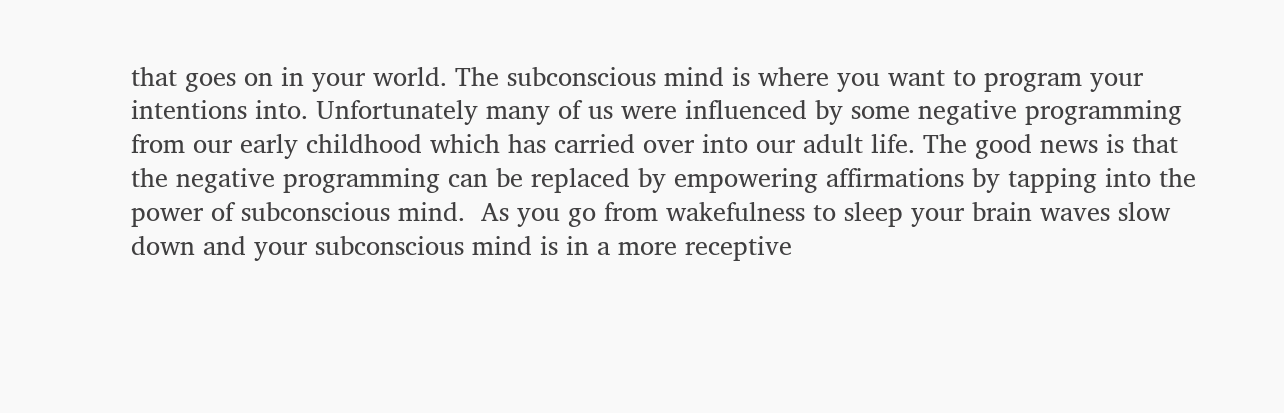that goes on in your world. The subconscious mind is where you want to program your intentions into. Unfortunately many of us were influenced by some negative programming from our early childhood which has carried over into our adult life. The good news is that the negative programming can be replaced by empowering affirmations by tapping into the power of subconscious mind.  As you go from wakefulness to sleep your brain waves slow down and your subconscious mind is in a more receptive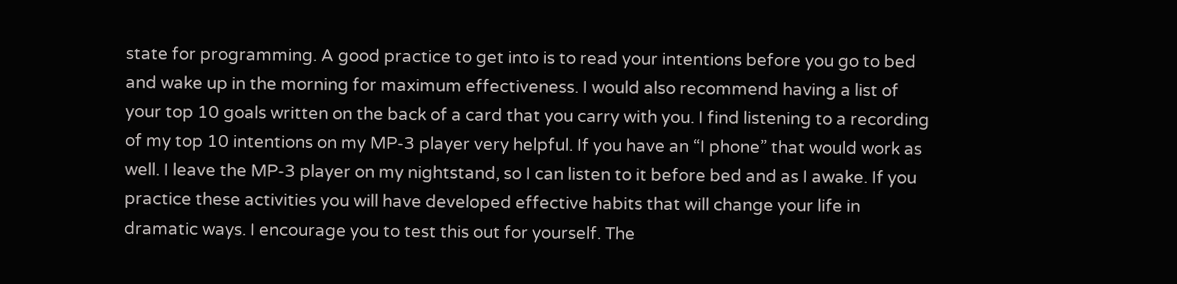state for programming. A good practice to get into is to read your intentions before you go to bed and wake up in the morning for maximum effectiveness. I would also recommend having a list of your top 10 goals written on the back of a card that you carry with you. I find listening to a recording of my top 10 intentions on my MP-3 player very helpful. If you have an “I phone” that would work as well. I leave the MP-3 player on my nightstand, so I can listen to it before bed and as I awake. If you practice these activities you will have developed effective habits that will change your life in dramatic ways. I encourage you to test this out for yourself. The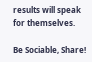results will speak for themselves.

Be Sociable, Share!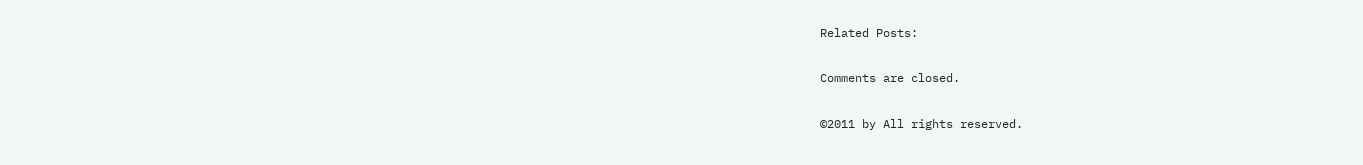Related Posts:

Comments are closed.

©2011 by All rights reserved.